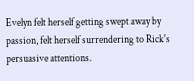Evelyn felt herself getting swept away by passion, felt herself surrendering to Rick's persuasive attentions.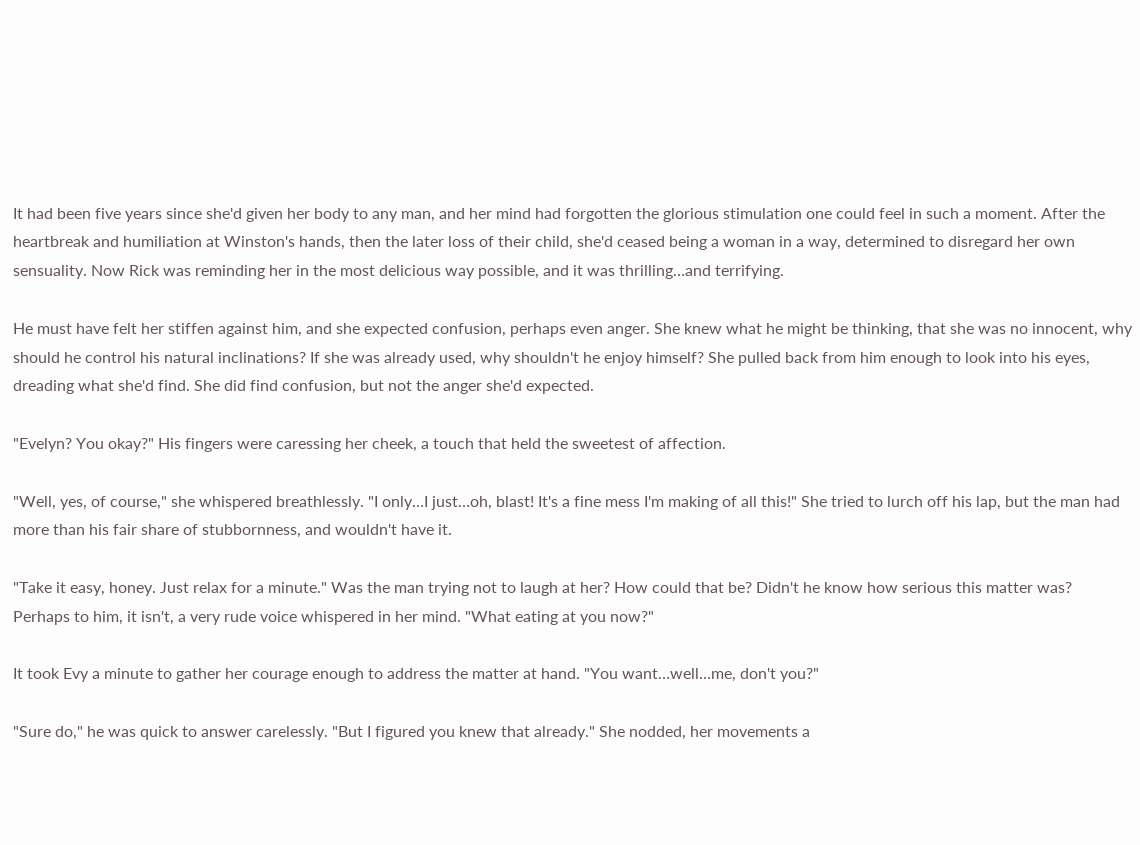It had been five years since she'd given her body to any man, and her mind had forgotten the glorious stimulation one could feel in such a moment. After the heartbreak and humiliation at Winston's hands, then the later loss of their child, she'd ceased being a woman in a way, determined to disregard her own sensuality. Now Rick was reminding her in the most delicious way possible, and it was thrilling…and terrifying.

He must have felt her stiffen against him, and she expected confusion, perhaps even anger. She knew what he might be thinking, that she was no innocent, why should he control his natural inclinations? If she was already used, why shouldn't he enjoy himself? She pulled back from him enough to look into his eyes, dreading what she'd find. She did find confusion, but not the anger she'd expected.

"Evelyn? You okay?" His fingers were caressing her cheek, a touch that held the sweetest of affection.

"Well, yes, of course," she whispered breathlessly. "I only…I just…oh, blast! It's a fine mess I'm making of all this!" She tried to lurch off his lap, but the man had more than his fair share of stubbornness, and wouldn't have it.

"Take it easy, honey. Just relax for a minute." Was the man trying not to laugh at her? How could that be? Didn't he know how serious this matter was? Perhaps to him, it isn't, a very rude voice whispered in her mind. "What eating at you now?"

It took Evy a minute to gather her courage enough to address the matter at hand. "You want…well…me, don't you?"

"Sure do," he was quick to answer carelessly. "But I figured you knew that already." She nodded, her movements a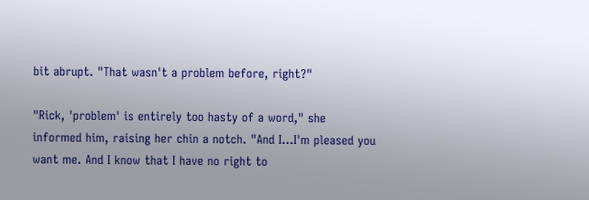bit abrupt. "That wasn't a problem before, right?"

"Rick, 'problem' is entirely too hasty of a word," she informed him, raising her chin a notch. "And I…I'm pleased you want me. And I know that I have no right to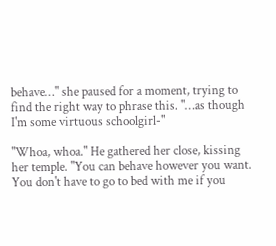behave…" she paused for a moment, trying to find the right way to phrase this. "…as though I'm some virtuous schoolgirl-"

"Whoa, whoa." He gathered her close, kissing her temple. "You can behave however you want. You don't have to go to bed with me if you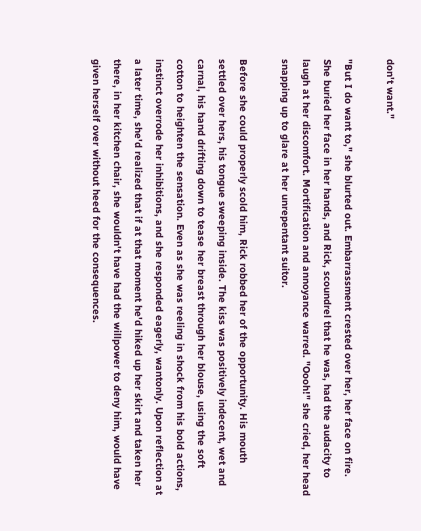don't want."

"But I do want to," she blurted out. Embarrassment crested over her, her face on fire. She buried her face in her hands, and Rick, scoundrel that he was, had the audacity to laugh at her discomfort. Mortification and annoyance warred. "Oooh!" she cried, her head snapping up to glare at her unrepentant suitor.

Before she could properly scold him, Rick robbed her of the opportunity. His mouth settled over hers, his tongue sweeping inside. The kiss was positively indecent, wet and carnal, his hand drifting down to tease her breast through her blouse, using the soft cotton to heighten the sensation. Even as she was reeling in shock from his bold actions, instinct overrode her inhibitions, and she responded eagerly, wantonly. Upon reflection at a later time, she'd realized that if at that moment he'd hiked up her skirt and taken her there, in her kitchen chair, she wouldn't have had the willpower to deny him, would have given herself over without heed for the consequences.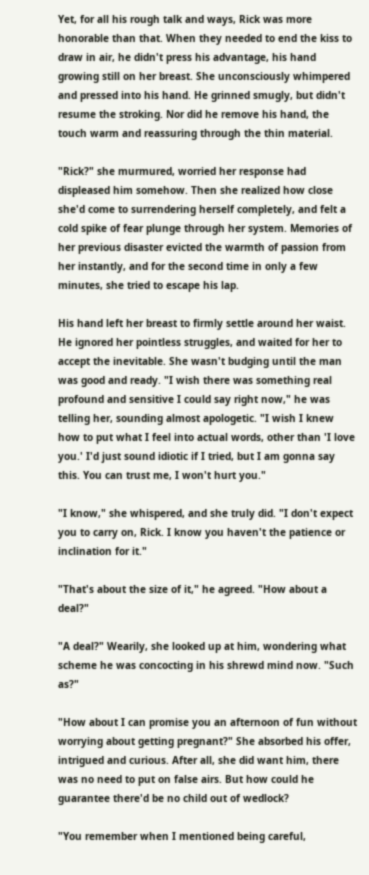Yet, for all his rough talk and ways, Rick was more honorable than that. When they needed to end the kiss to draw in air, he didn't press his advantage, his hand growing still on her breast. She unconsciously whimpered and pressed into his hand. He grinned smugly, but didn't resume the stroking. Nor did he remove his hand, the touch warm and reassuring through the thin material.

"Rick?" she murmured, worried her response had displeased him somehow. Then she realized how close she'd come to surrendering herself completely, and felt a cold spike of fear plunge through her system. Memories of her previous disaster evicted the warmth of passion from her instantly, and for the second time in only a few minutes, she tried to escape his lap.

His hand left her breast to firmly settle around her waist. He ignored her pointless struggles, and waited for her to accept the inevitable. She wasn't budging until the man was good and ready. "I wish there was something real profound and sensitive I could say right now," he was telling her, sounding almost apologetic. "I wish I knew how to put what I feel into actual words, other than 'I love you.' I'd just sound idiotic if I tried, but I am gonna say this. You can trust me, I won't hurt you."

"I know," she whispered, and she truly did. "I don't expect you to carry on, Rick. I know you haven't the patience or inclination for it."

"That's about the size of it," he agreed. "How about a deal?"

"A deal?" Wearily, she looked up at him, wondering what scheme he was concocting in his shrewd mind now. "Such as?"

"How about I can promise you an afternoon of fun without worrying about getting pregnant?" She absorbed his offer, intrigued and curious. After all, she did want him, there was no need to put on false airs. But how could he guarantee there'd be no child out of wedlock?

"You remember when I mentioned being careful,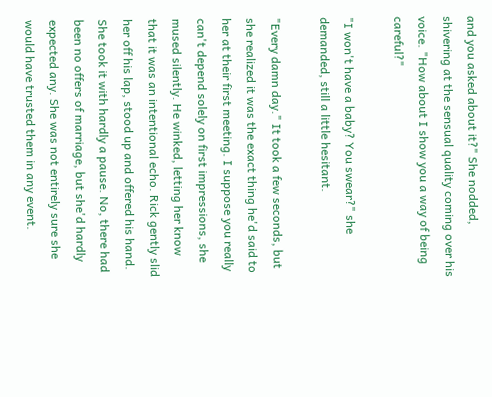and you asked about it?" She nodded, shivering at the sensual quality coming over his voice. "How about I show you a way of being careful?"

"I won't have a baby? You swear?" she demanded, still a little hesitant.

"Every damn day." It took a few seconds, but she realized it was the exact thing he'd said to her at their first meeting. I suppose you really can't depend solely on first impressions, she mused silently. He winked, letting her know that it was an intentional echo. Rick gently slid her off his lap, stood up and offered his hand. She took it with hardly a pause. No, there had been no offers of marriage, but she'd hardly expected any. She was not entirely sure she would have trusted them in any event.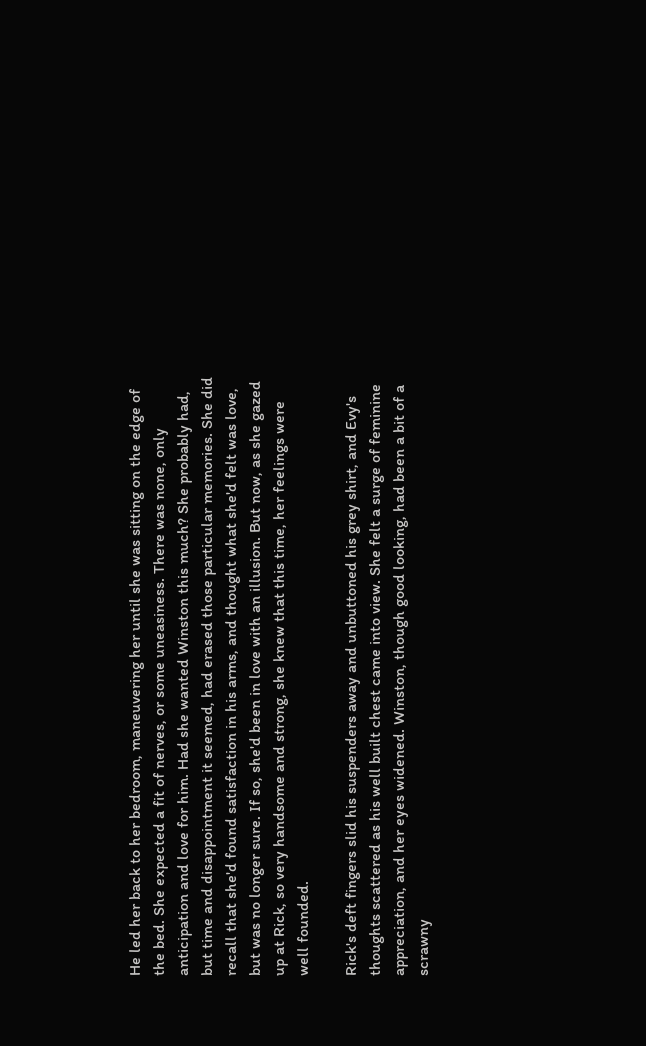He led her back to her bedroom, maneuvering her until she was sitting on the edge of the bed. She expected a fit of nerves, or some uneasiness. There was none, only anticipation and love for him. Had she wanted Winston this much? She probably had, but time and disappointment it seemed, had erased those particular memories. She did recall that she'd found satisfaction in his arms, and thought what she'd felt was love, but was no longer sure. If so, she'd been in love with an illusion. But now, as she gazed up at Rick, so very handsome and strong, she knew that this time, her feelings were well founded.

Rick's deft fingers slid his suspenders away and unbuttoned his grey shirt, and Evy's thoughts scattered as his well built chest came into view. She felt a surge of feminine appreciation, and her eyes widened. Winston, though good looking, had been a bit of a scrawny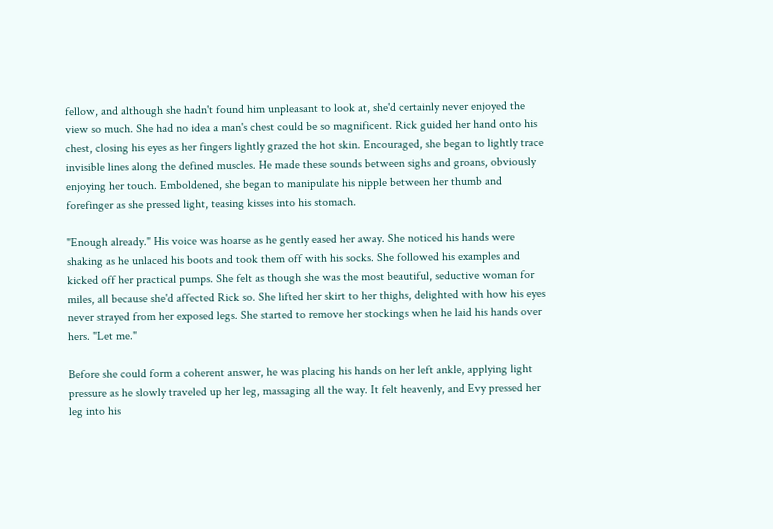fellow, and although she hadn't found him unpleasant to look at, she'd certainly never enjoyed the view so much. She had no idea a man's chest could be so magnificent. Rick guided her hand onto his chest, closing his eyes as her fingers lightly grazed the hot skin. Encouraged, she began to lightly trace invisible lines along the defined muscles. He made these sounds between sighs and groans, obviously enjoying her touch. Emboldened, she began to manipulate his nipple between her thumb and forefinger as she pressed light, teasing kisses into his stomach.

"Enough already." His voice was hoarse as he gently eased her away. She noticed his hands were shaking as he unlaced his boots and took them off with his socks. She followed his examples and kicked off her practical pumps. She felt as though she was the most beautiful, seductive woman for miles, all because she'd affected Rick so. She lifted her skirt to her thighs, delighted with how his eyes never strayed from her exposed legs. She started to remove her stockings when he laid his hands over hers. "Let me."

Before she could form a coherent answer, he was placing his hands on her left ankle, applying light pressure as he slowly traveled up her leg, massaging all the way. It felt heavenly, and Evy pressed her leg into his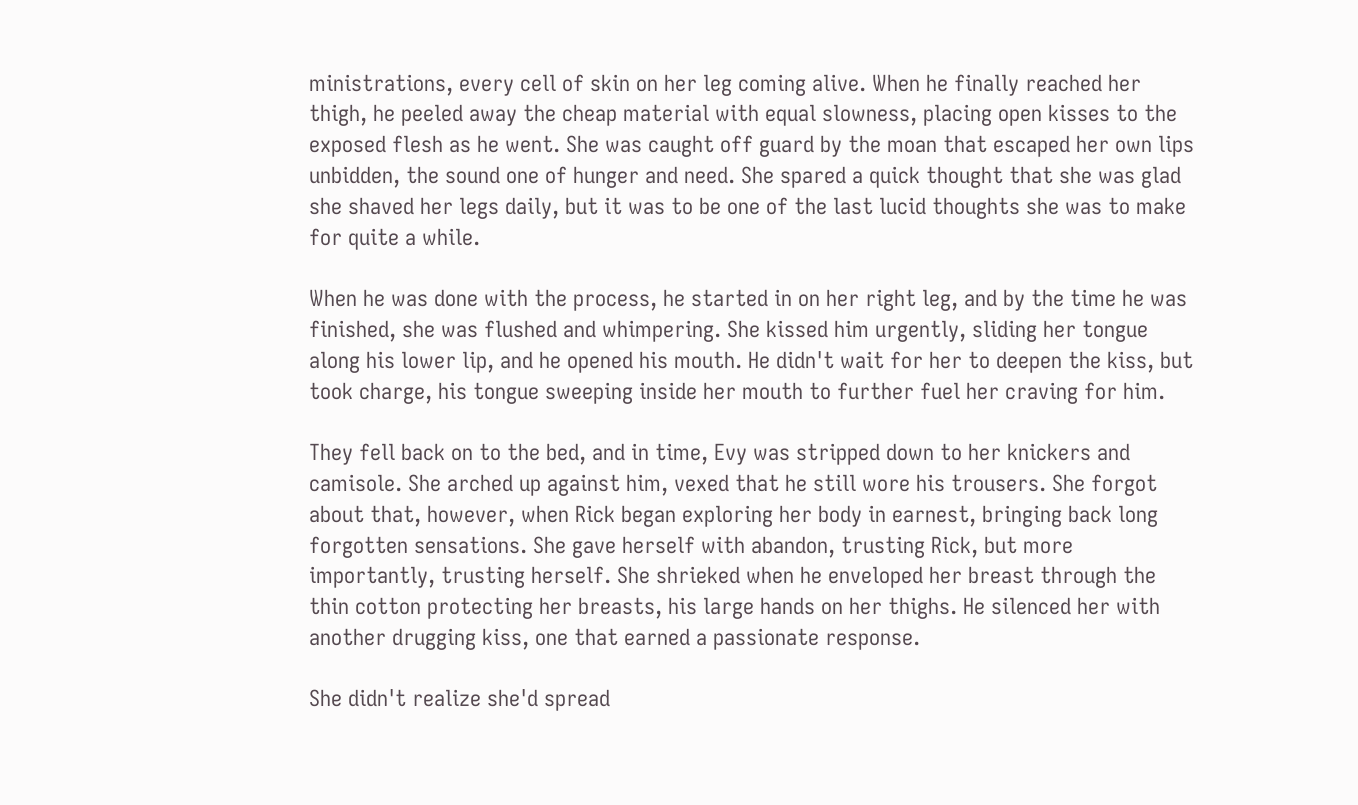ministrations, every cell of skin on her leg coming alive. When he finally reached her thigh, he peeled away the cheap material with equal slowness, placing open kisses to the exposed flesh as he went. She was caught off guard by the moan that escaped her own lips unbidden, the sound one of hunger and need. She spared a quick thought that she was glad she shaved her legs daily, but it was to be one of the last lucid thoughts she was to make for quite a while.

When he was done with the process, he started in on her right leg, and by the time he was finished, she was flushed and whimpering. She kissed him urgently, sliding her tongue along his lower lip, and he opened his mouth. He didn't wait for her to deepen the kiss, but took charge, his tongue sweeping inside her mouth to further fuel her craving for him.

They fell back on to the bed, and in time, Evy was stripped down to her knickers and camisole. She arched up against him, vexed that he still wore his trousers. She forgot about that, however, when Rick began exploring her body in earnest, bringing back long forgotten sensations. She gave herself with abandon, trusting Rick, but more importantly, trusting herself. She shrieked when he enveloped her breast through the thin cotton protecting her breasts, his large hands on her thighs. He silenced her with another drugging kiss, one that earned a passionate response.

She didn't realize she'd spread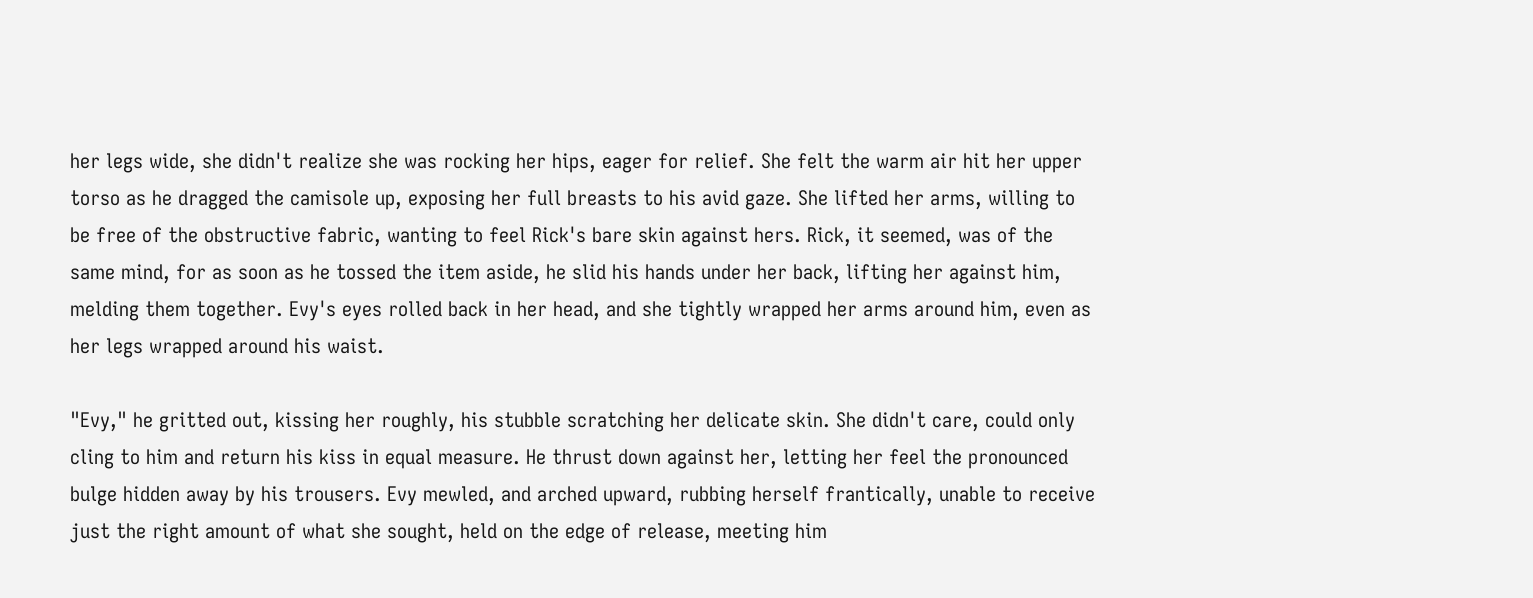her legs wide, she didn't realize she was rocking her hips, eager for relief. She felt the warm air hit her upper torso as he dragged the camisole up, exposing her full breasts to his avid gaze. She lifted her arms, willing to be free of the obstructive fabric, wanting to feel Rick's bare skin against hers. Rick, it seemed, was of the same mind, for as soon as he tossed the item aside, he slid his hands under her back, lifting her against him, melding them together. Evy's eyes rolled back in her head, and she tightly wrapped her arms around him, even as her legs wrapped around his waist.

"Evy," he gritted out, kissing her roughly, his stubble scratching her delicate skin. She didn't care, could only cling to him and return his kiss in equal measure. He thrust down against her, letting her feel the pronounced bulge hidden away by his trousers. Evy mewled, and arched upward, rubbing herself frantically, unable to receive just the right amount of what she sought, held on the edge of release, meeting him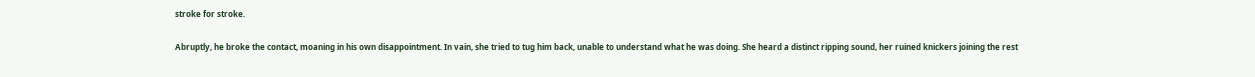stroke for stroke.

Abruptly, he broke the contact, moaning in his own disappointment. In vain, she tried to tug him back, unable to understand what he was doing. She heard a distinct ripping sound, her ruined knickers joining the rest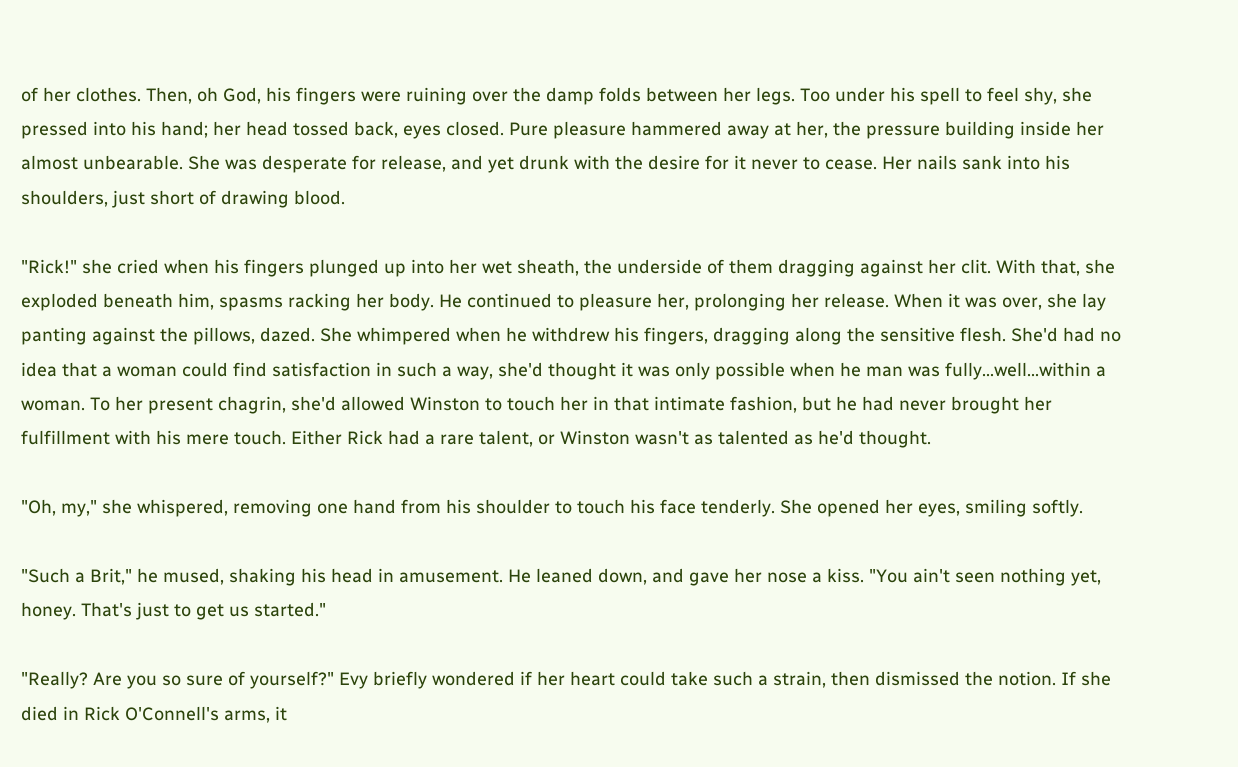of her clothes. Then, oh God, his fingers were ruining over the damp folds between her legs. Too under his spell to feel shy, she pressed into his hand; her head tossed back, eyes closed. Pure pleasure hammered away at her, the pressure building inside her almost unbearable. She was desperate for release, and yet drunk with the desire for it never to cease. Her nails sank into his shoulders, just short of drawing blood.

"Rick!" she cried when his fingers plunged up into her wet sheath, the underside of them dragging against her clit. With that, she exploded beneath him, spasms racking her body. He continued to pleasure her, prolonging her release. When it was over, she lay panting against the pillows, dazed. She whimpered when he withdrew his fingers, dragging along the sensitive flesh. She'd had no idea that a woman could find satisfaction in such a way, she'd thought it was only possible when he man was fully…well…within a woman. To her present chagrin, she'd allowed Winston to touch her in that intimate fashion, but he had never brought her fulfillment with his mere touch. Either Rick had a rare talent, or Winston wasn't as talented as he'd thought.

"Oh, my," she whispered, removing one hand from his shoulder to touch his face tenderly. She opened her eyes, smiling softly.

"Such a Brit," he mused, shaking his head in amusement. He leaned down, and gave her nose a kiss. "You ain't seen nothing yet, honey. That's just to get us started."

"Really? Are you so sure of yourself?" Evy briefly wondered if her heart could take such a strain, then dismissed the notion. If she died in Rick O'Connell's arms, it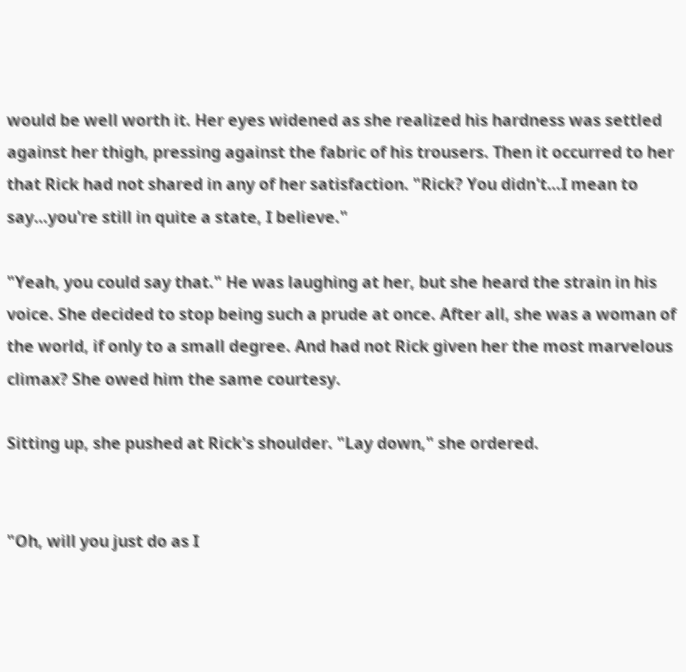would be well worth it. Her eyes widened as she realized his hardness was settled against her thigh, pressing against the fabric of his trousers. Then it occurred to her that Rick had not shared in any of her satisfaction. "Rick? You didn't…I mean to say…you're still in quite a state, I believe."

"Yeah, you could say that." He was laughing at her, but she heard the strain in his voice. She decided to stop being such a prude at once. After all, she was a woman of the world, if only to a small degree. And had not Rick given her the most marvelous climax? She owed him the same courtesy.

Sitting up, she pushed at Rick's shoulder. "Lay down," she ordered.


"Oh, will you just do as I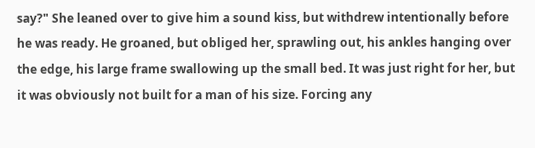say?" She leaned over to give him a sound kiss, but withdrew intentionally before he was ready. He groaned, but obliged her, sprawling out, his ankles hanging over the edge, his large frame swallowing up the small bed. It was just right for her, but it was obviously not built for a man of his size. Forcing any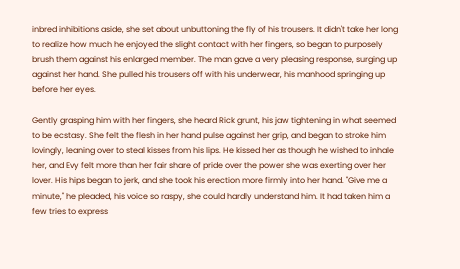inbred inhibitions aside, she set about unbuttoning the fly of his trousers. It didn't take her long to realize how much he enjoyed the slight contact with her fingers, so began to purposely brush them against his enlarged member. The man gave a very pleasing response, surging up against her hand. She pulled his trousers off with his underwear, his manhood springing up before her eyes.

Gently grasping him with her fingers, she heard Rick grunt, his jaw tightening in what seemed to be ecstasy. She felt the flesh in her hand pulse against her grip, and began to stroke him lovingly, leaning over to steal kisses from his lips. He kissed her as though he wished to inhale her, and Evy felt more than her fair share of pride over the power she was exerting over her lover. His hips began to jerk, and she took his erection more firmly into her hand. "Give me a minute," he pleaded, his voice so raspy, she could hardly understand him. It had taken him a few tries to express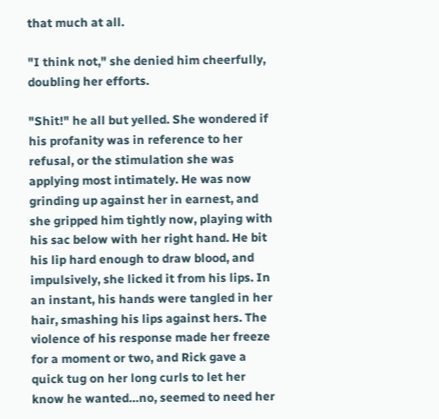that much at all.

"I think not," she denied him cheerfully, doubling her efforts.

"Shit!" he all but yelled. She wondered if his profanity was in reference to her refusal, or the stimulation she was applying most intimately. He was now grinding up against her in earnest, and she gripped him tightly now, playing with his sac below with her right hand. He bit his lip hard enough to draw blood, and impulsively, she licked it from his lips. In an instant, his hands were tangled in her hair, smashing his lips against hers. The violence of his response made her freeze for a moment or two, and Rick gave a quick tug on her long curls to let her know he wanted…no, seemed to need her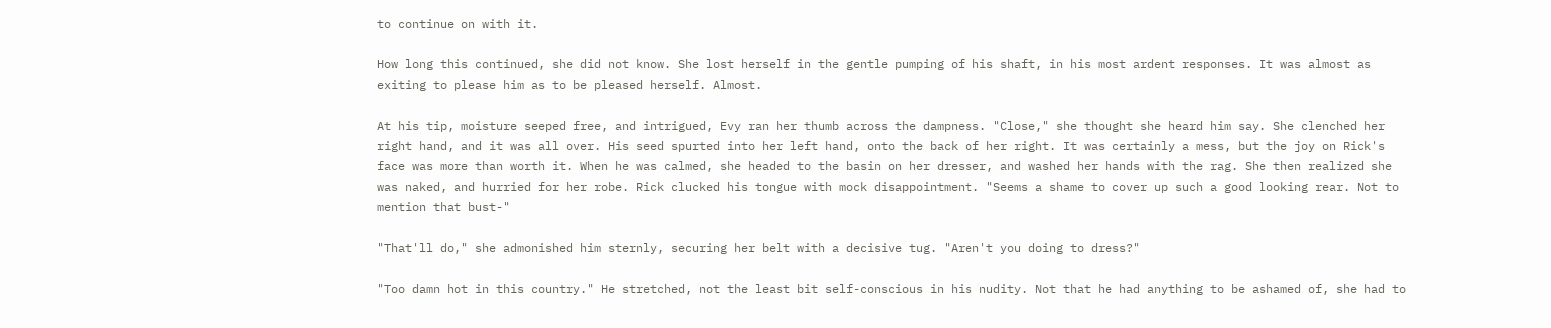to continue on with it.

How long this continued, she did not know. She lost herself in the gentle pumping of his shaft, in his most ardent responses. It was almost as exiting to please him as to be pleased herself. Almost.

At his tip, moisture seeped free, and intrigued, Evy ran her thumb across the dampness. "Close," she thought she heard him say. She clenched her right hand, and it was all over. His seed spurted into her left hand, onto the back of her right. It was certainly a mess, but the joy on Rick's face was more than worth it. When he was calmed, she headed to the basin on her dresser, and washed her hands with the rag. She then realized she was naked, and hurried for her robe. Rick clucked his tongue with mock disappointment. "Seems a shame to cover up such a good looking rear. Not to mention that bust-"

"That'll do," she admonished him sternly, securing her belt with a decisive tug. "Aren't you doing to dress?"

"Too damn hot in this country." He stretched, not the least bit self-conscious in his nudity. Not that he had anything to be ashamed of, she had to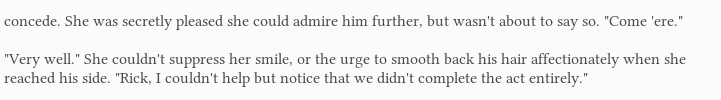concede. She was secretly pleased she could admire him further, but wasn't about to say so. "Come 'ere."

"Very well." She couldn't suppress her smile, or the urge to smooth back his hair affectionately when she reached his side. "Rick, I couldn't help but notice that we didn't complete the act entirely."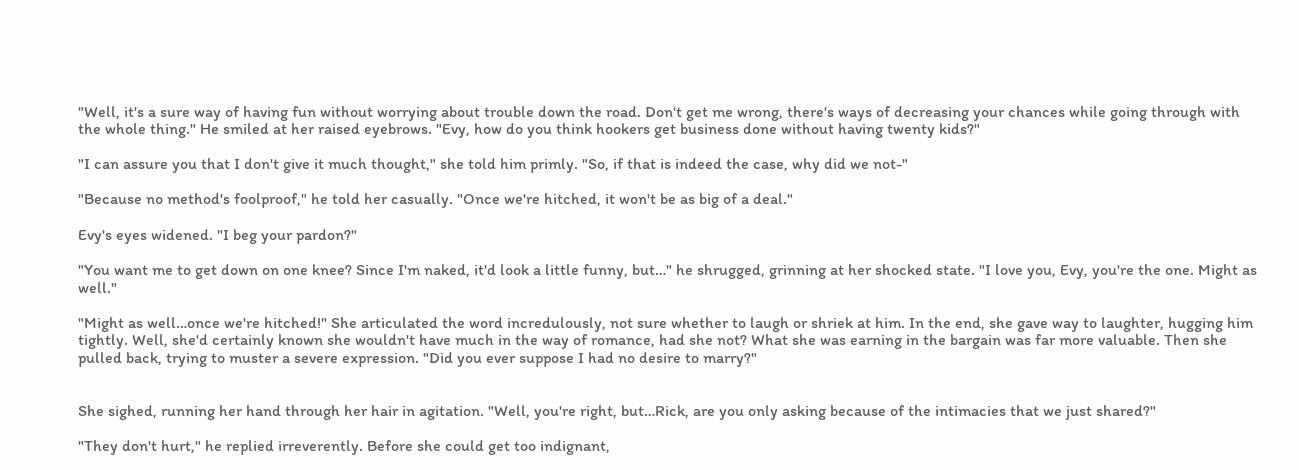"Well, it's a sure way of having fun without worrying about trouble down the road. Don't get me wrong, there's ways of decreasing your chances while going through with the whole thing." He smiled at her raised eyebrows. "Evy, how do you think hookers get business done without having twenty kids?"

"I can assure you that I don't give it much thought," she told him primly. "So, if that is indeed the case, why did we not-"

"Because no method's foolproof," he told her casually. "Once we're hitched, it won't be as big of a deal."

Evy's eyes widened. "I beg your pardon?"

"You want me to get down on one knee? Since I'm naked, it'd look a little funny, but…" he shrugged, grinning at her shocked state. "I love you, Evy, you're the one. Might as well."

"Might as well…once we're hitched!" She articulated the word incredulously, not sure whether to laugh or shriek at him. In the end, she gave way to laughter, hugging him tightly. Well, she'd certainly known she wouldn't have much in the way of romance, had she not? What she was earning in the bargain was far more valuable. Then she pulled back, trying to muster a severe expression. "Did you ever suppose I had no desire to marry?"


She sighed, running her hand through her hair in agitation. "Well, you're right, but…Rick, are you only asking because of the intimacies that we just shared?"

"They don't hurt," he replied irreverently. Before she could get too indignant,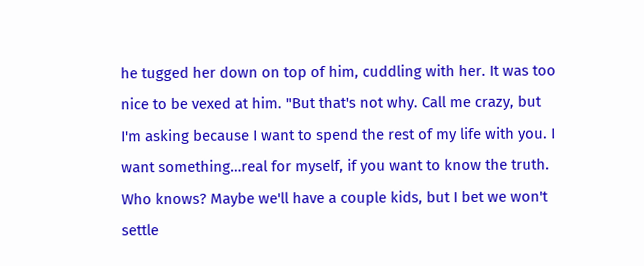he tugged her down on top of him, cuddling with her. It was too nice to be vexed at him. "But that's not why. Call me crazy, but I'm asking because I want to spend the rest of my life with you. I want something…real for myself, if you want to know the truth. Who knows? Maybe we'll have a couple kids, but I bet we won't settle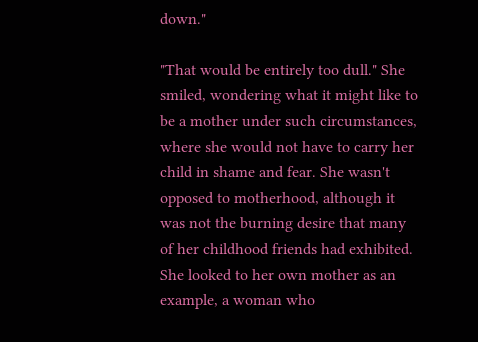down."

"That would be entirely too dull." She smiled, wondering what it might like to be a mother under such circumstances, where she would not have to carry her child in shame and fear. She wasn't opposed to motherhood, although it was not the burning desire that many of her childhood friends had exhibited. She looked to her own mother as an example, a woman who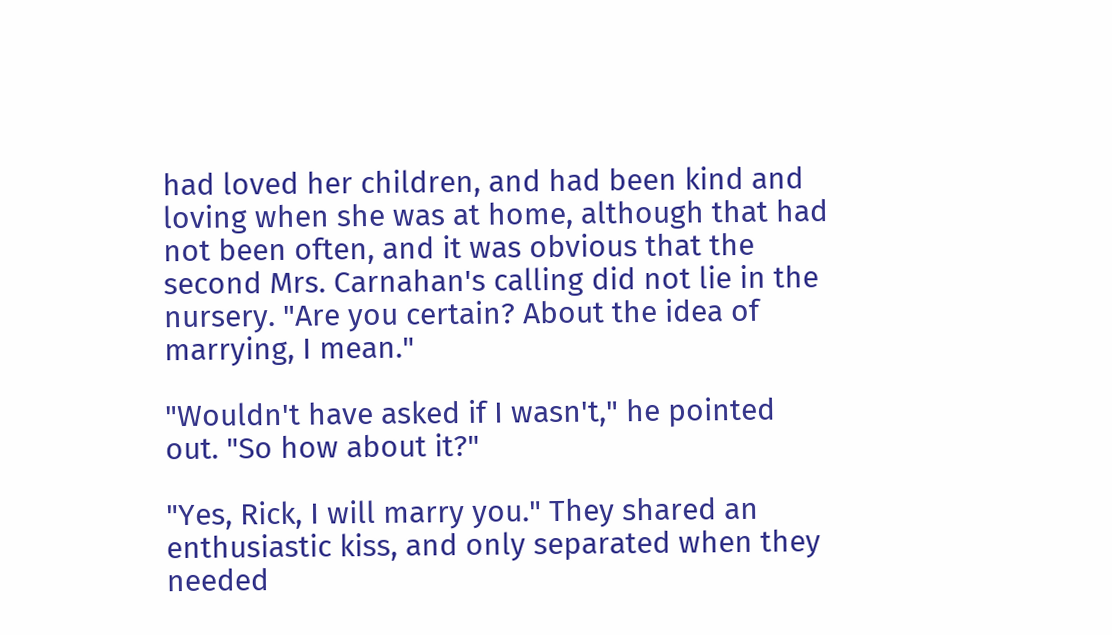had loved her children, and had been kind and loving when she was at home, although that had not been often, and it was obvious that the second Mrs. Carnahan's calling did not lie in the nursery. "Are you certain? About the idea of marrying, I mean."

"Wouldn't have asked if I wasn't," he pointed out. "So how about it?"

"Yes, Rick, I will marry you." They shared an enthusiastic kiss, and only separated when they needed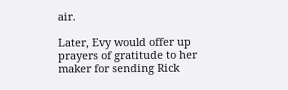air.

Later, Evy would offer up prayers of gratitude to her maker for sending Rick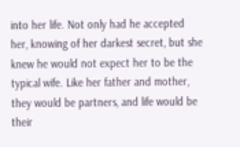into her life. Not only had he accepted her, knowing of her darkest secret, but she knew he would not expect her to be the typical wife. Like her father and mother, they would be partners, and life would be their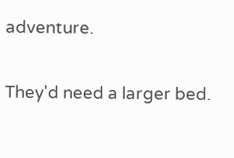adventure.

They'd need a larger bed.